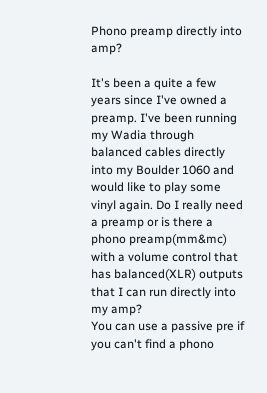Phono preamp directly into amp?

It's been a quite a few years since I've owned a preamp. I've been running my Wadia through balanced cables directly into my Boulder 1060 and would like to play some vinyl again. Do I really need a preamp or is there a phono preamp(mm&mc) with a volume control that has balanced(XLR) outputs that I can run directly into my amp?
You can use a passive pre if you can't find a phono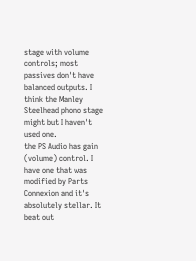stage with volume controls; most passives don't have balanced outputs. I think the Manley Steelhead phono stage might but I haven't used one.
the PS Audio has gain (volume) control. I have one that was modified by Parts Connexion and it's absolutely stellar. It beat out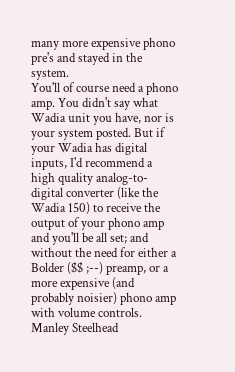many more expensive phono pre's and stayed in the system.
You'll of course need a phono amp. You didn't say what Wadia unit you have, nor is your system posted. But if your Wadia has digital inputs, I'd recommend a high quality analog-to-digital converter (like the Wadia 150) to receive the output of your phono amp and you'll be all set; and without the need for either a Bolder ($$ ;--) preamp, or a more expensive (and probably noisier) phono amp with volume controls.
Manley Steelhead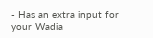- Has an extra input for your Wadia